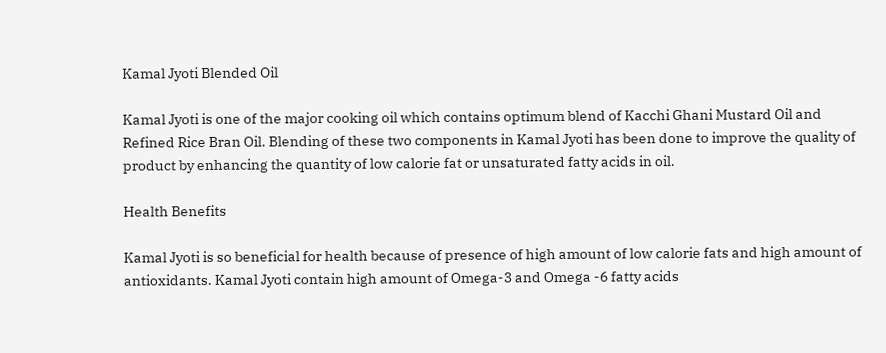Kamal Jyoti Blended Oil

Kamal Jyoti is one of the major cooking oil which contains optimum blend of Kacchi Ghani Mustard Oil and Refined Rice Bran Oil. Blending of these two components in Kamal Jyoti has been done to improve the quality of product by enhancing the quantity of low calorie fat or unsaturated fatty acids in oil.

Health Benefits

Kamal Jyoti is so beneficial for health because of presence of high amount of low calorie fats and high amount of antioxidants. Kamal Jyoti contain high amount of Omega-3 and Omega -6 fatty acids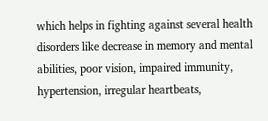which helps in fighting against several health disorders like decrease in memory and mental abilities, poor vision, impaired immunity, hypertension, irregular heartbeats,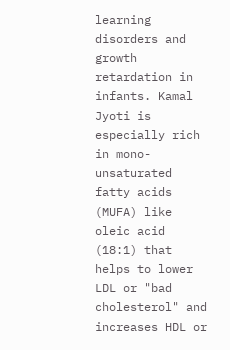learning disorders and growth retardation in infants. Kamal Jyoti is especially rich in mono-unsaturated fatty acids (MUFA) like oleic acid (18:1) that helps to lower LDL or "bad cholesterol" and increases HDL or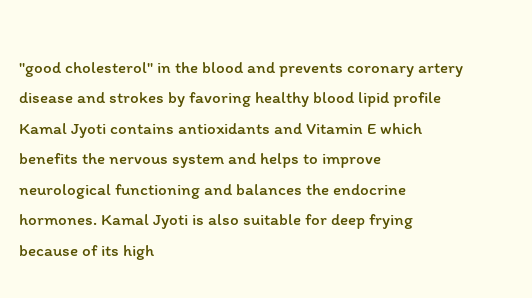"good cholesterol" in the blood and prevents coronary artery disease and strokes by favoring healthy blood lipid profile Kamal Jyoti contains antioxidants and Vitamin E which benefits the nervous system and helps to improve neurological functioning and balances the endocrine hormones. Kamal Jyoti is also suitable for deep frying because of its high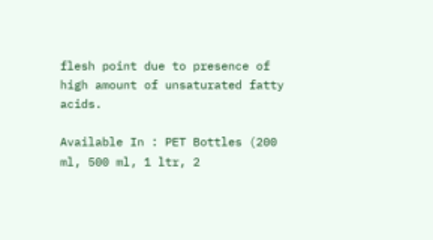flesh point due to presence of high amount of unsaturated fatty acids.

Available In : PET Bottles (200 ml, 500 ml, 1 ltr, 2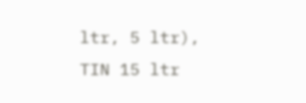ltr, 5 ltr), TIN 15 ltr